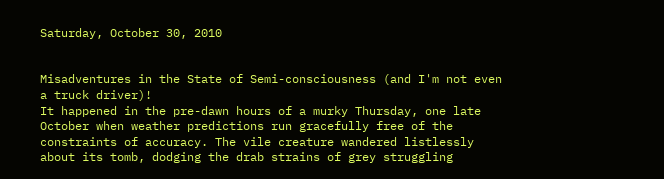Saturday, October 30, 2010


Misadventures in the State of Semi-consciousness (and I'm not even a truck driver)!
It happened in the pre-dawn hours of a murky Thursday, one late October when weather predictions run gracefully free of the constraints of accuracy. The vile creature wandered listlessly about its tomb, dodging the drab strains of grey struggling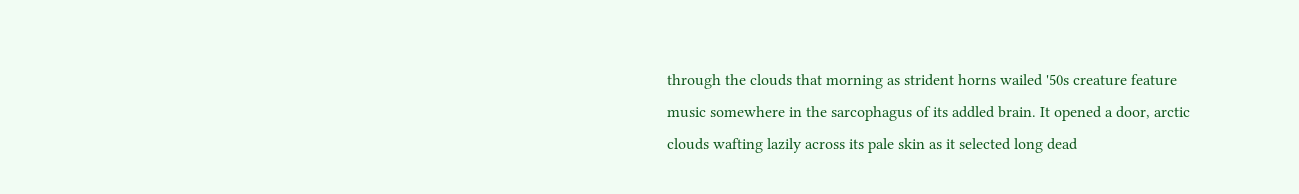through the clouds that morning as strident horns wailed '50s creature feature music somewhere in the sarcophagus of its addled brain. It opened a door, arctic clouds wafting lazily across its pale skin as it selected long dead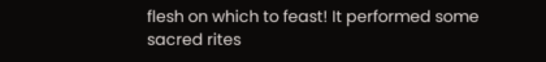flesh on which to feast! It performed some sacred rites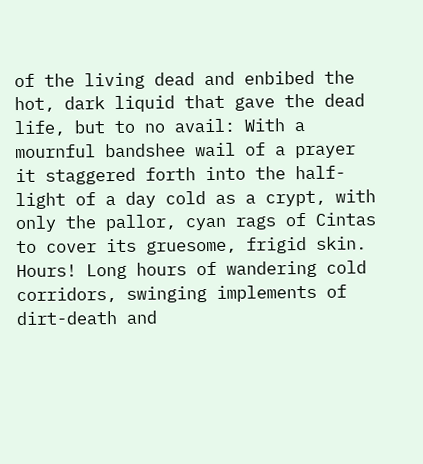of the living dead and enbibed the hot, dark liquid that gave the dead life, but to no avail: With a mournful bandshee wail of a prayer it staggered forth into the half-light of a day cold as a crypt, with only the pallor, cyan rags of Cintas to cover its gruesome, frigid skin. Hours! Long hours of wandering cold corridors, swinging implements of dirt-death and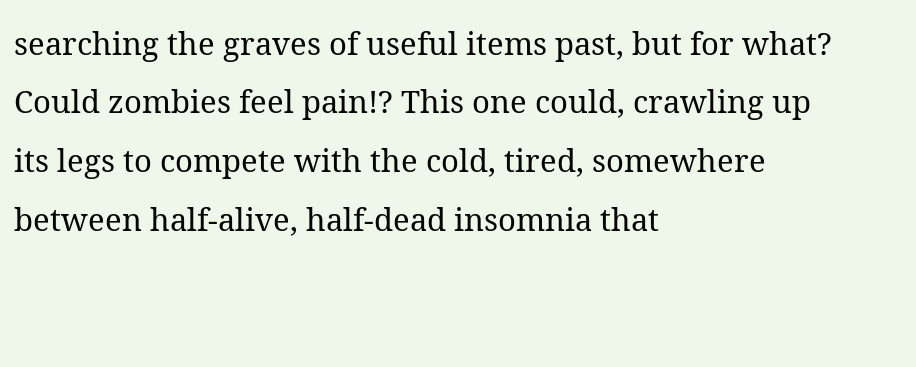searching the graves of useful items past, but for what? Could zombies feel pain!? This one could, crawling up its legs to compete with the cold, tired, somewhere between half-alive, half-dead insomnia that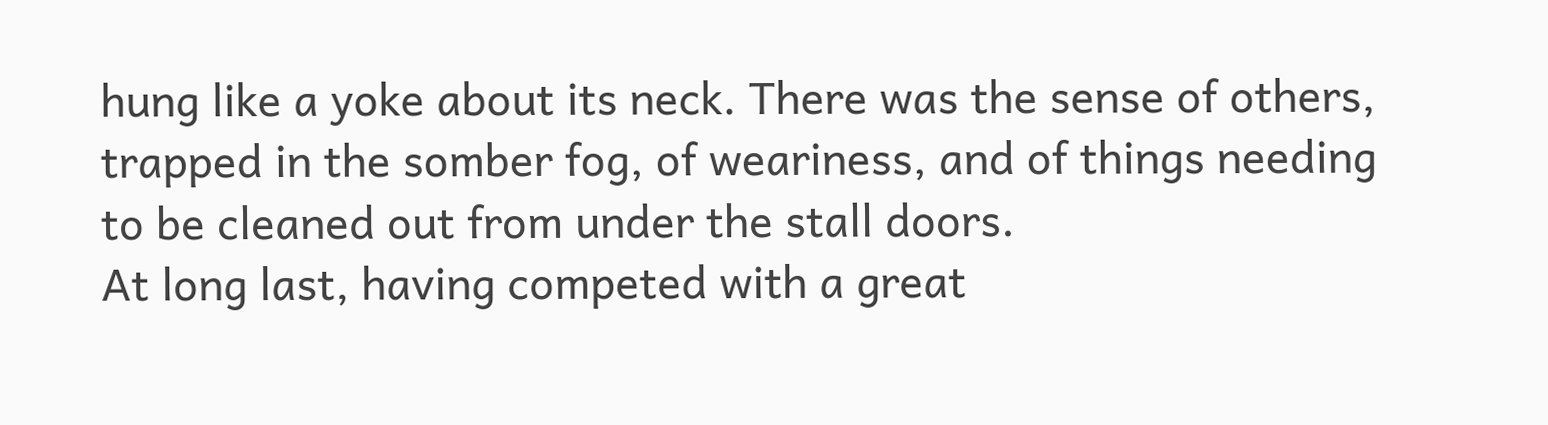hung like a yoke about its neck. There was the sense of others, trapped in the somber fog, of weariness, and of things needing to be cleaned out from under the stall doors.
At long last, having competed with a great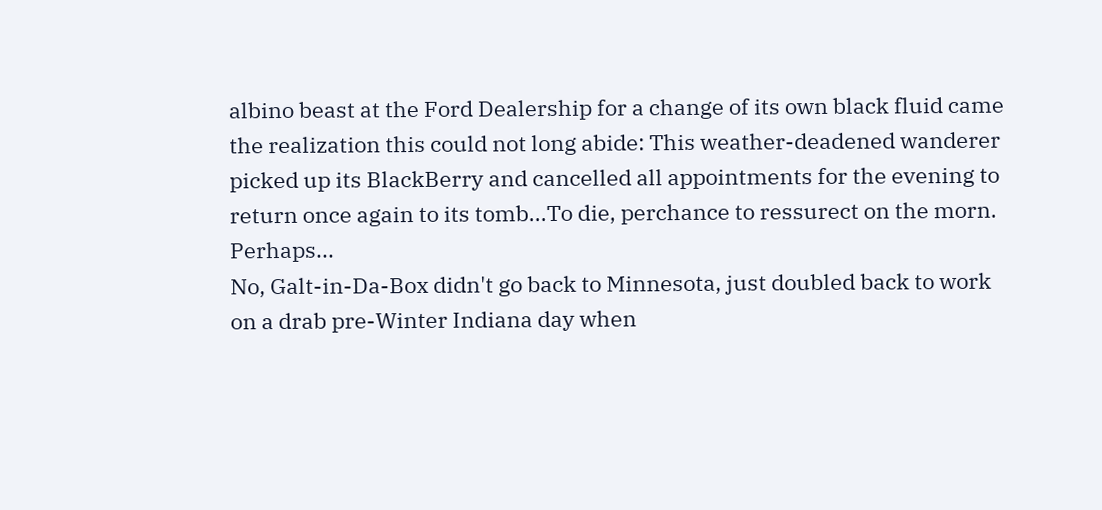albino beast at the Ford Dealership for a change of its own black fluid came the realization this could not long abide: This weather-deadened wanderer picked up its BlackBerry and cancelled all appointments for the evening to return once again to its tomb...To die, perchance to ressurect on the morn. Perhaps...
No, Galt-in-Da-Box didn't go back to Minnesota, just doubled back to work on a drab pre-Winter Indiana day when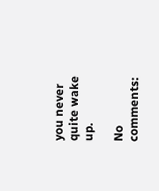you never quite wake up.

No comments: